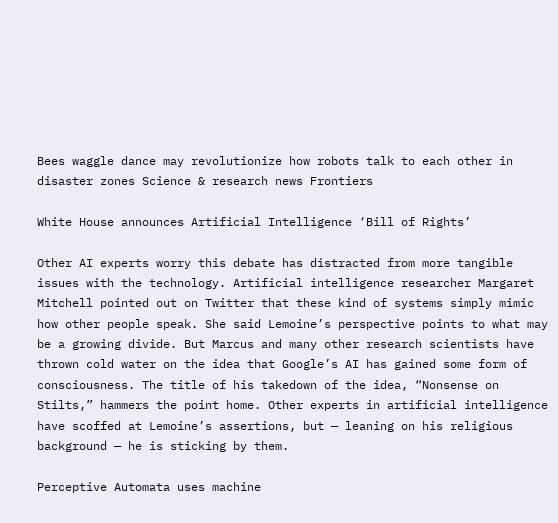Bees waggle dance may revolutionize how robots talk to each other in disaster zones Science & research news Frontiers

White House announces Artificial Intelligence ‘Bill of Rights’

Other AI experts worry this debate has distracted from more tangible issues with the technology. Artificial intelligence researcher Margaret Mitchell pointed out on Twitter that these kind of systems simply mimic how other people speak. She said Lemoine’s perspective points to what may be a growing divide. But Marcus and many other research scientists have thrown cold water on the idea that Google’s AI has gained some form of consciousness. The title of his takedown of the idea, “Nonsense on Stilts,” hammers the point home. Other experts in artificial intelligence have scoffed at Lemoine’s assertions, but — leaning on his religious background — he is sticking by them.

Perceptive Automata uses machine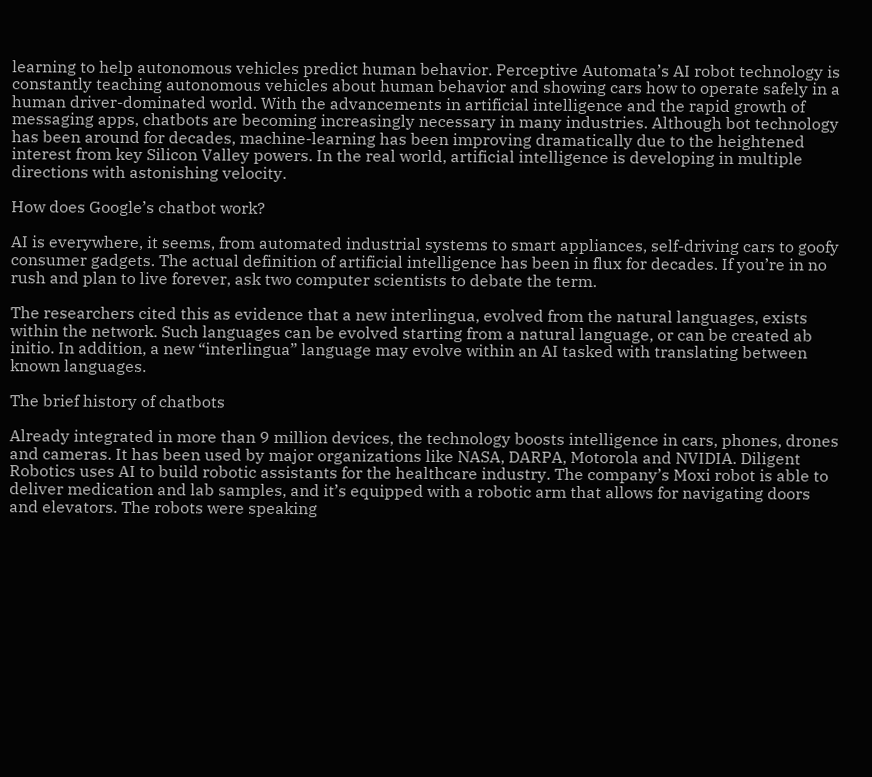learning to help autonomous vehicles predict human behavior. Perceptive Automata’s AI robot technology is constantly teaching autonomous vehicles about human behavior and showing cars how to operate safely in a human driver-dominated world. With the advancements in artificial intelligence and the rapid growth of messaging apps, chatbots are becoming increasingly necessary in many industries. Although bot technology has been around for decades, machine-learning has been improving dramatically due to the heightened interest from key Silicon Valley powers. In the real world, artificial intelligence is developing in multiple directions with astonishing velocity.

How does Google’s chatbot work?

AI is everywhere, it seems, from automated industrial systems to smart appliances, self-driving cars to goofy consumer gadgets. The actual definition of artificial intelligence has been in flux for decades. If you’re in no rush and plan to live forever, ask two computer scientists to debate the term.

The researchers cited this as evidence that a new interlingua, evolved from the natural languages, exists within the network. Such languages can be evolved starting from a natural language, or can be created ab initio. In addition, a new “interlingua” language may evolve within an AI tasked with translating between known languages.

The brief history of chatbots

Already integrated in more than 9 million devices, the technology boosts intelligence in cars, phones, drones and cameras. It has been used by major organizations like NASA, DARPA, Motorola and NVIDIA. Diligent Robotics uses AI to build robotic assistants for the healthcare industry. The company’s Moxi robot is able to deliver medication and lab samples, and it’s equipped with a robotic arm that allows for navigating doors and elevators. The robots were speaking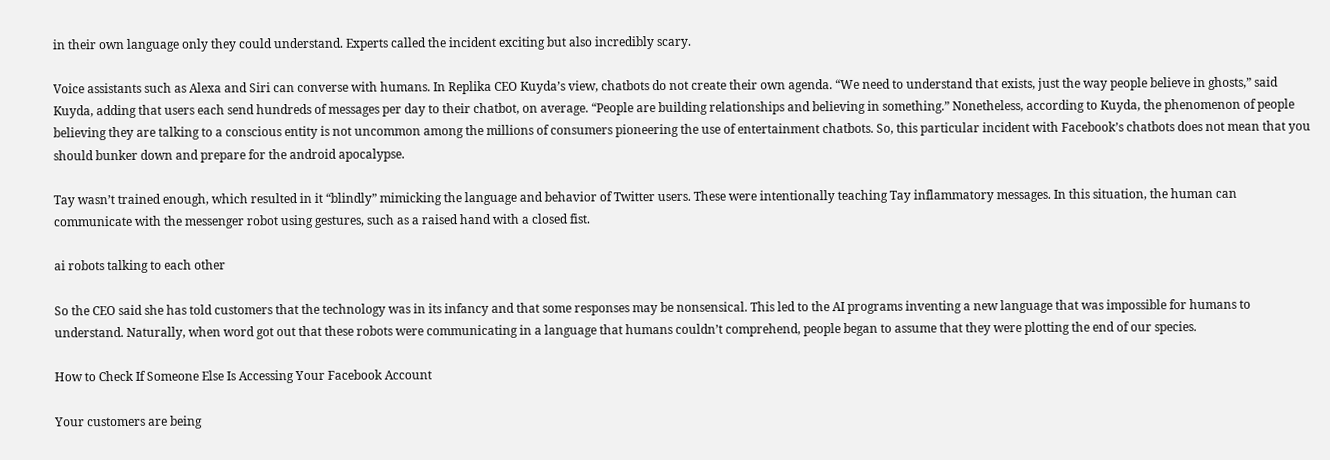in their own language only they could understand. Experts called the incident exciting but also incredibly scary.

Voice assistants such as Alexa and Siri can converse with humans. In Replika CEO Kuyda’s view, chatbots do not create their own agenda. “We need to understand that exists, just the way people believe in ghosts,” said Kuyda, adding that users each send hundreds of messages per day to their chatbot, on average. “People are building relationships and believing in something.” Nonetheless, according to Kuyda, the phenomenon of people believing they are talking to a conscious entity is not uncommon among the millions of consumers pioneering the use of entertainment chatbots. So, this particular incident with Facebook’s chatbots does not mean that you should bunker down and prepare for the android apocalypse.

Tay wasn’t trained enough, which resulted in it “blindly” mimicking the language and behavior of Twitter users. These were intentionally teaching Tay inflammatory messages. In this situation, the human can communicate with the messenger robot using gestures, such as a raised hand with a closed fist.

ai robots talking to each other

So the CEO said she has told customers that the technology was in its infancy and that some responses may be nonsensical. This led to the AI programs inventing a new language that was impossible for humans to understand. Naturally, when word got out that these robots were communicating in a language that humans couldn’t comprehend, people began to assume that they were plotting the end of our species.

How to Check If Someone Else Is Accessing Your Facebook Account

Your customers are being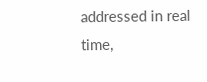addressed in real time,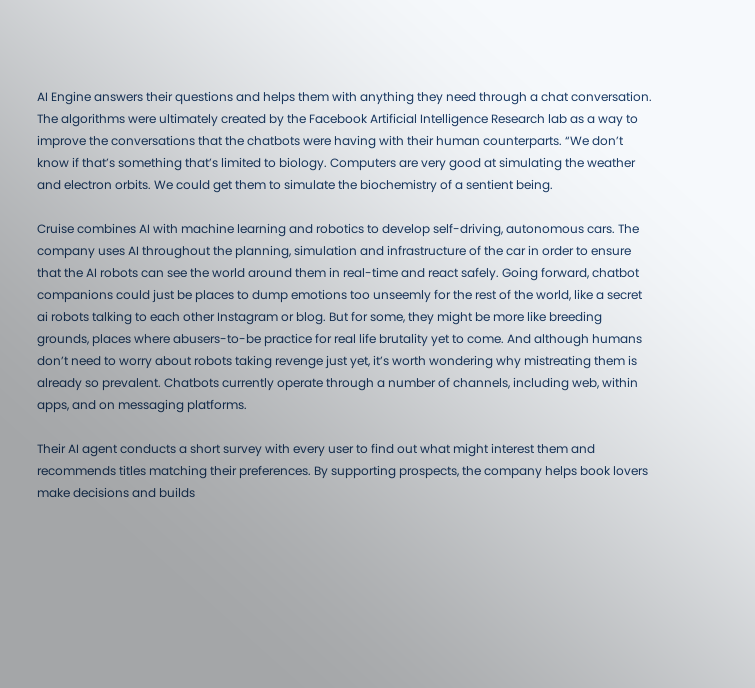AI Engine answers their questions and helps them with anything they need through a chat conversation. The algorithms were ultimately created by the Facebook Artificial Intelligence Research lab as a way to improve the conversations that the chatbots were having with their human counterparts. “We don’t know if that’s something that’s limited to biology. Computers are very good at simulating the weather and electron orbits. We could get them to simulate the biochemistry of a sentient being.

Cruise combines AI with machine learning and robotics to develop self-driving, autonomous cars. The company uses AI throughout the planning, simulation and infrastructure of the car in order to ensure that the AI robots can see the world around them in real-time and react safely. Going forward, chatbot companions could just be places to dump emotions too unseemly for the rest of the world, like a secret ai robots talking to each other Instagram or blog. But for some, they might be more like breeding grounds, places where abusers-to-be practice for real life brutality yet to come. And although humans don’t need to worry about robots taking revenge just yet, it’s worth wondering why mistreating them is already so prevalent. Chatbots currently operate through a number of channels, including web, within apps, and on messaging platforms.

Their AI agent conducts a short survey with every user to find out what might interest them and recommends titles matching their preferences. By supporting prospects, the company helps book lovers make decisions and builds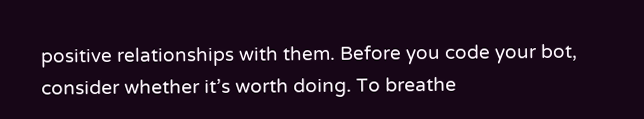positive relationships with them. Before you code your bot, consider whether it’s worth doing. To breathe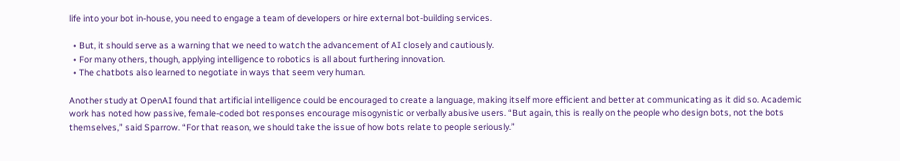life into your bot in-house, you need to engage a team of developers or hire external bot-building services.

  • But, it should serve as a warning that we need to watch the advancement of AI closely and cautiously.
  • For many others, though, applying intelligence to robotics is all about furthering innovation.
  • The chatbots also learned to negotiate in ways that seem very human.

Another study at OpenAI found that artificial intelligence could be encouraged to create a language, making itself more efficient and better at communicating as it did so. Academic work has noted how passive, female-coded bot responses encourage misogynistic or verbally abusive users. “But again, this is really on the people who design bots, not the bots themselves,” said Sparrow. “For that reason, we should take the issue of how bots relate to people seriously.”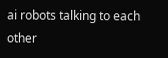ai robots talking to each other